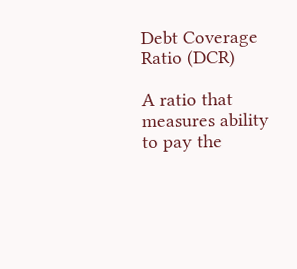Debt Coverage Ratio (DCR)

A ratio that measures ability to pay the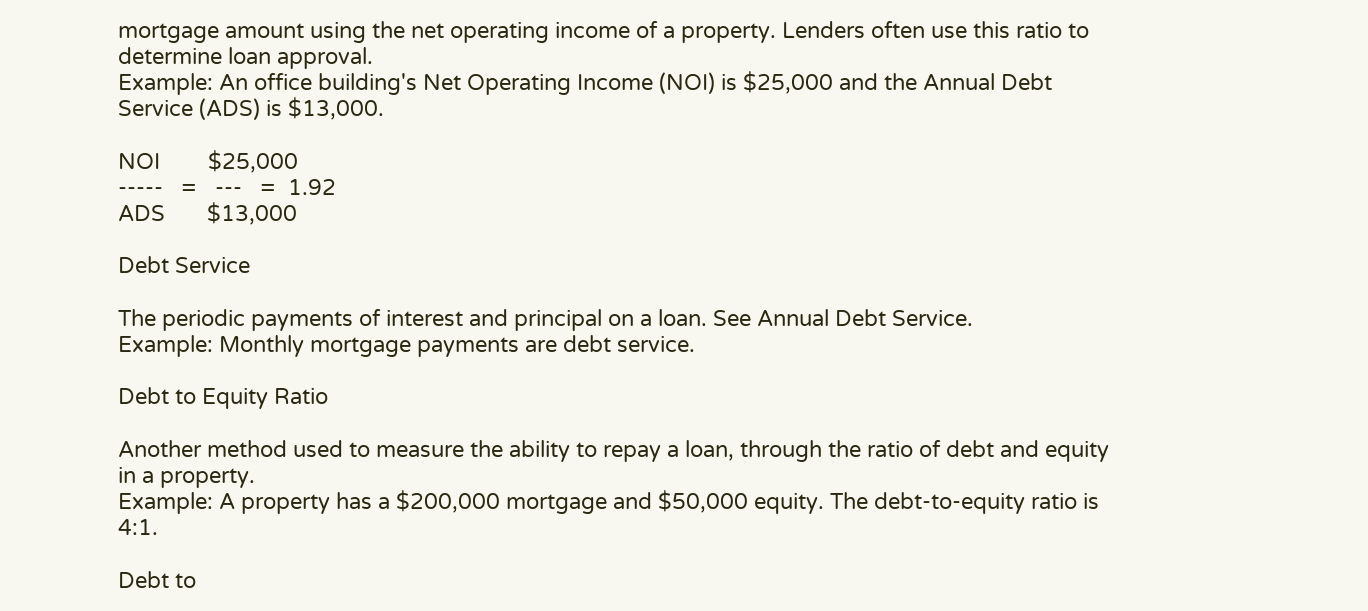mortgage amount using the net operating income of a property. Lenders often use this ratio to determine loan approval.
Example: An office building's Net Operating Income (NOI) is $25,000 and the Annual Debt Service (ADS) is $13,000.

NOI        $25,000
-----   =   ---   =  1.92
ADS       $13,000

Debt Service

The periodic payments of interest and principal on a loan. See Annual Debt Service.
Example: Monthly mortgage payments are debt service.

Debt to Equity Ratio

Another method used to measure the ability to repay a loan, through the ratio of debt and equity in a property.
Example: A property has a $200,000 mortgage and $50,000 equity. The debt-to-equity ratio is 4:1.

Debt to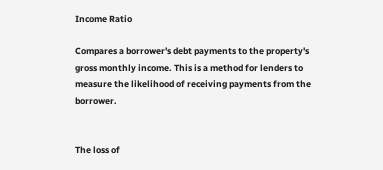Income Ratio

Compares a borrower's debt payments to the property's gross monthly income. This is a method for lenders to measure the likelihood of receiving payments from the borrower.


The loss of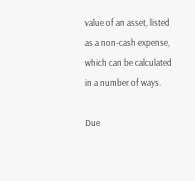value of an asset, listed as a non-cash expense, which can be calculated in a number of ways.

Due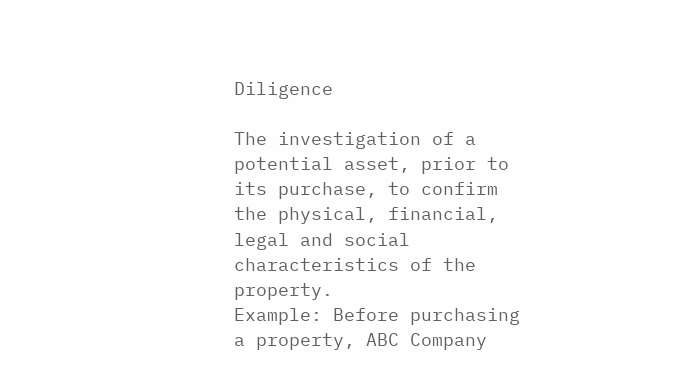Diligence

The investigation of a potential asset, prior to its purchase, to confirm the physical, financial, legal and social characteristics of the property.
Example: Before purchasing a property, ABC Company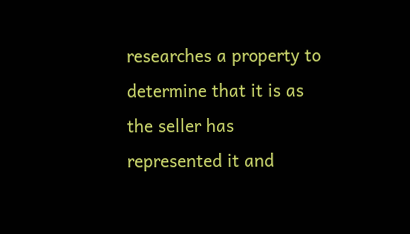researches a property to determine that it is as the seller has represented it and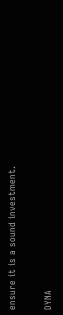ensure it is a sound investment.

DYNA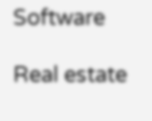Software

Real estate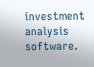investment analysis software.